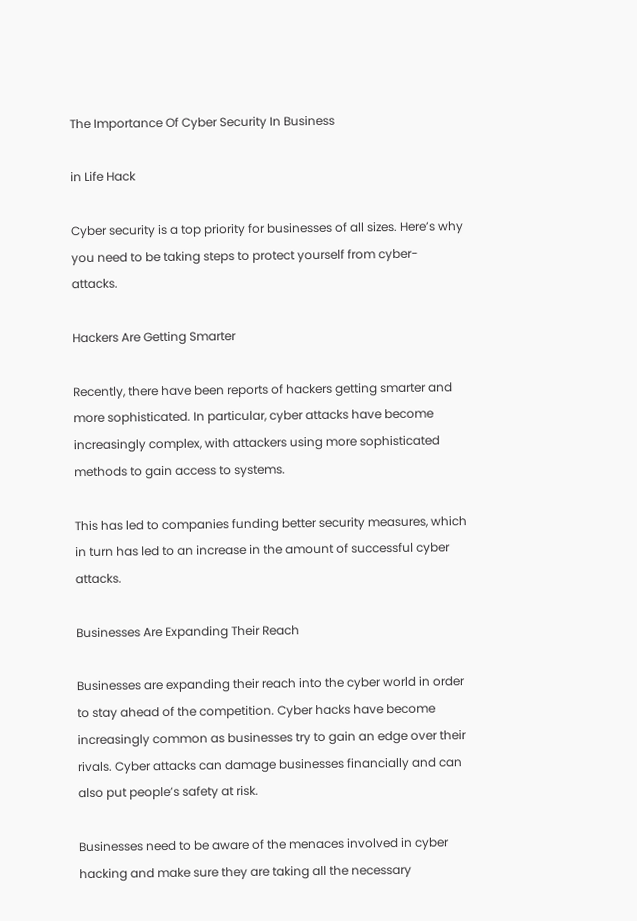The Importance Of Cyber Security In Business

in Life Hack

Cyber security is a top priority for businesses of all sizes. Here’s why you need to be taking steps to protect yourself from cyber-attacks.

Hackers Are Getting Smarter

Recently, there have been reports of hackers getting smarter and more sophisticated. In particular, cyber attacks have become increasingly complex, with attackers using more sophisticated methods to gain access to systems.

This has led to companies funding better security measures, which in turn has led to an increase in the amount of successful cyber attacks.

Businesses Are Expanding Their Reach

Businesses are expanding their reach into the cyber world in order to stay ahead of the competition. Cyber hacks have become increasingly common as businesses try to gain an edge over their rivals. Cyber attacks can damage businesses financially and can also put people’s safety at risk.

Businesses need to be aware of the menaces involved in cyber hacking and make sure they are taking all the necessary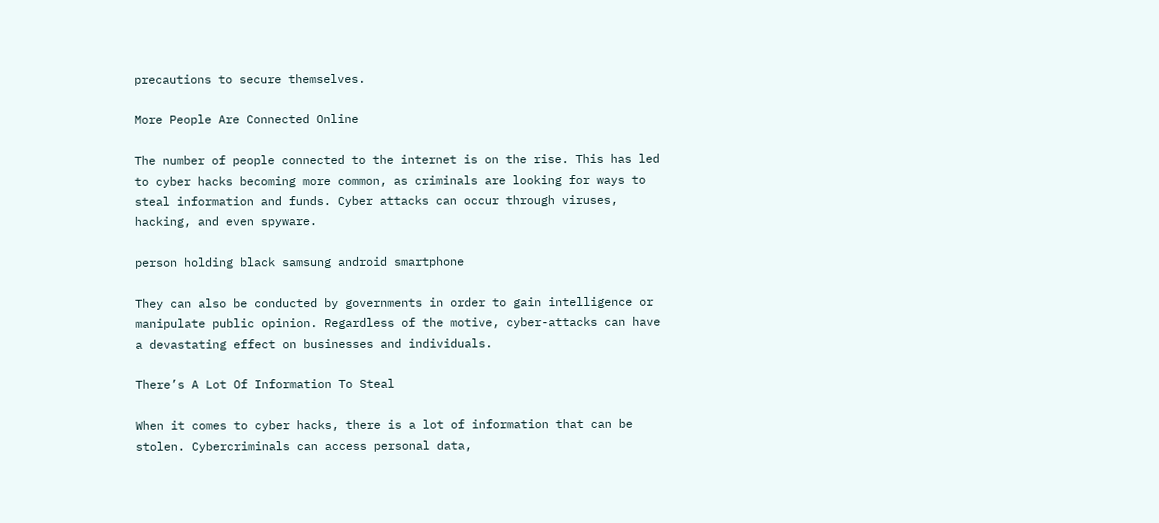precautions to secure themselves.

More People Are Connected Online

The number of people connected to the internet is on the rise. This has led to cyber hacks becoming more common, as criminals are looking for ways to steal information and funds. Cyber attacks can occur through viruses, hacking, and even spyware.

person holding black samsung android smartphone

They can also be conducted by governments in order to gain intelligence or manipulate public opinion. Regardless of the motive, cyber-attacks can have a devastating effect on businesses and individuals.

There’s A Lot Of Information To Steal

When it comes to cyber hacks, there is a lot of information that can be stolen. Cybercriminals can access personal data,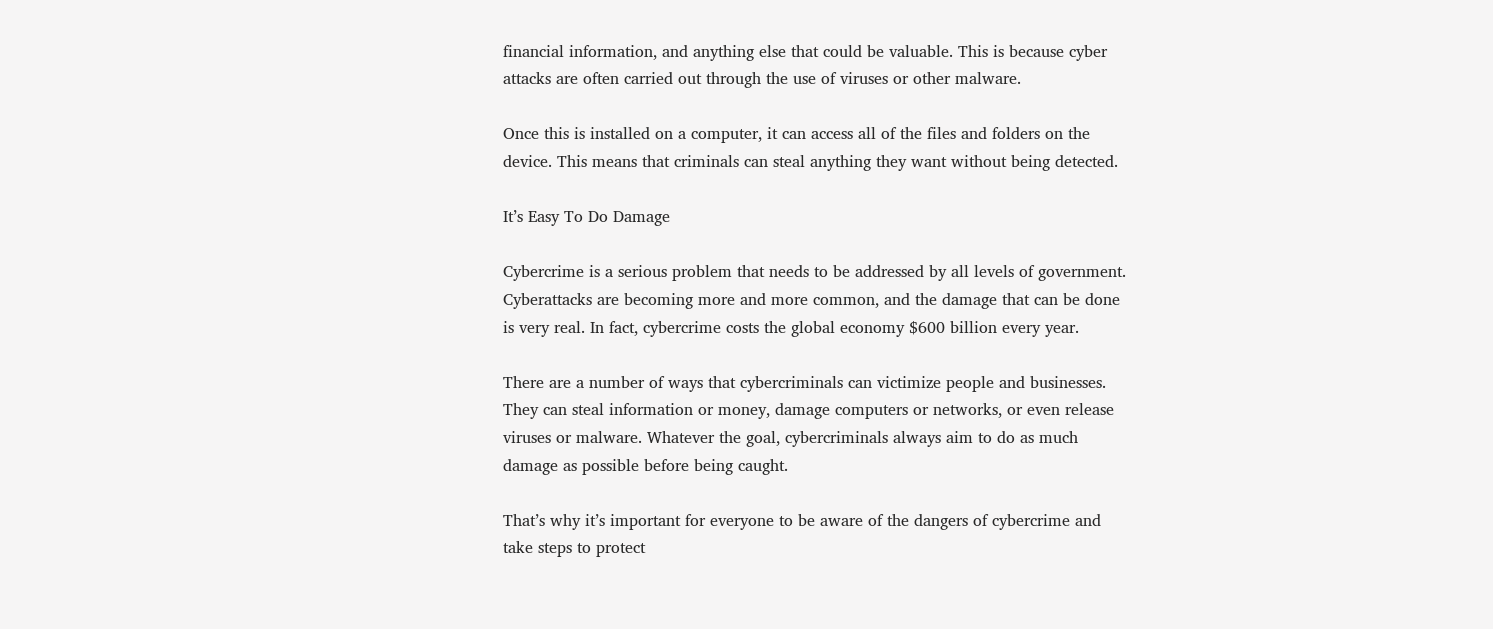financial information, and anything else that could be valuable. This is because cyber attacks are often carried out through the use of viruses or other malware.

Once this is installed on a computer, it can access all of the files and folders on the device. This means that criminals can steal anything they want without being detected.

It’s Easy To Do Damage

Cybercrime is a serious problem that needs to be addressed by all levels of government. Cyberattacks are becoming more and more common, and the damage that can be done is very real. In fact, cybercrime costs the global economy $600 billion every year.

There are a number of ways that cybercriminals can victimize people and businesses. They can steal information or money, damage computers or networks, or even release viruses or malware. Whatever the goal, cybercriminals always aim to do as much damage as possible before being caught.

That’s why it’s important for everyone to be aware of the dangers of cybercrime and take steps to protect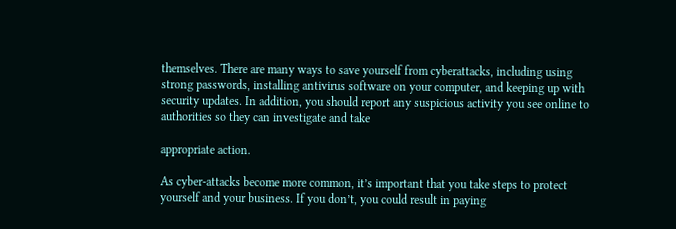themselves. There are many ways to save yourself from cyberattacks, including using strong passwords, installing antivirus software on your computer, and keeping up with security updates. In addition, you should report any suspicious activity you see online to authorities so they can investigate and take

appropriate action.

As cyber-attacks become more common, it’s important that you take steps to protect yourself and your business. If you don’t, you could result in paying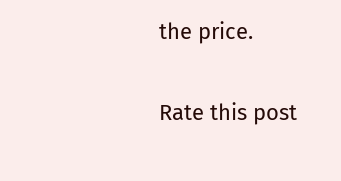the price.

Rate this post